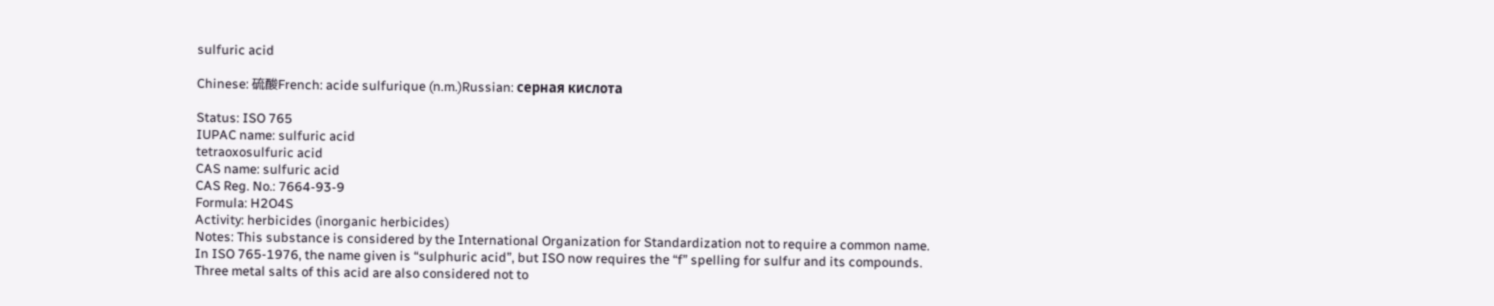sulfuric acid

Chinese: 硫酸French: acide sulfurique (n.m.)Russian: серная кислота

Status: ISO 765
IUPAC name: sulfuric acid
tetraoxosulfuric acid
CAS name: sulfuric acid
CAS Reg. No.: 7664-93-9
Formula: H2O4S
Activity: herbicides (inorganic herbicides)
Notes: This substance is considered by the International Organization for Standardization not to require a common name.
In ISO 765-1976, the name given is “sulphuric acid”, but ISO now requires the “f” spelling for sulfur and its compounds.
Three metal salts of this acid are also considered not to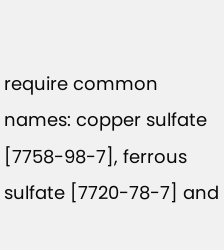require common names: copper sulfate [7758-98-7], ferrous sulfate [7720-78-7] and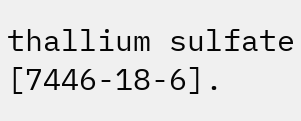thallium sulfate [7446-18-6].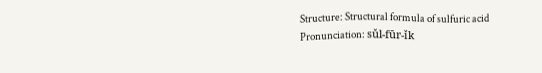Structure: Structural formula of sulfuric acid
Pronunciation: sǔl-fūr-ǐk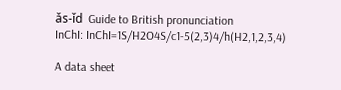ǎs-ǐd  Guide to British pronunciation
InChI: InChI=1S/H2O4S/c1-5(2,3)4/h(H2,1,2,3,4)

A data sheet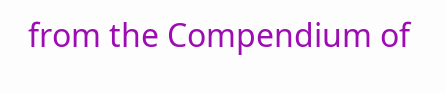from the Compendium of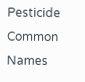Pesticide Common Names